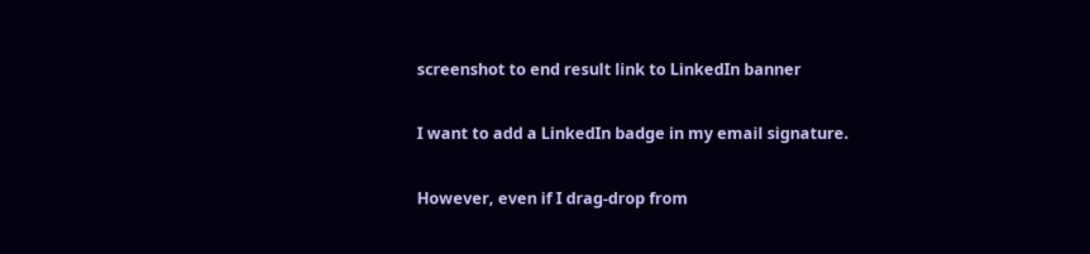screenshot to end result link to LinkedIn banner

I want to add a LinkedIn badge in my email signature.

However, even if I drag-drop from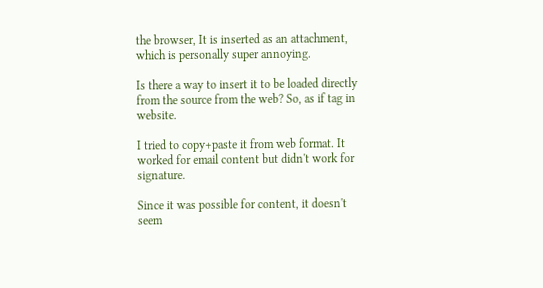the browser, It is inserted as an attachment, which is personally super annoying.

Is there a way to insert it to be loaded directly from the source from the web? So, as if tag in website.

I tried to copy+paste it from web format. It worked for email content but didn't work for signature.

Since it was possible for content, it doesn't seem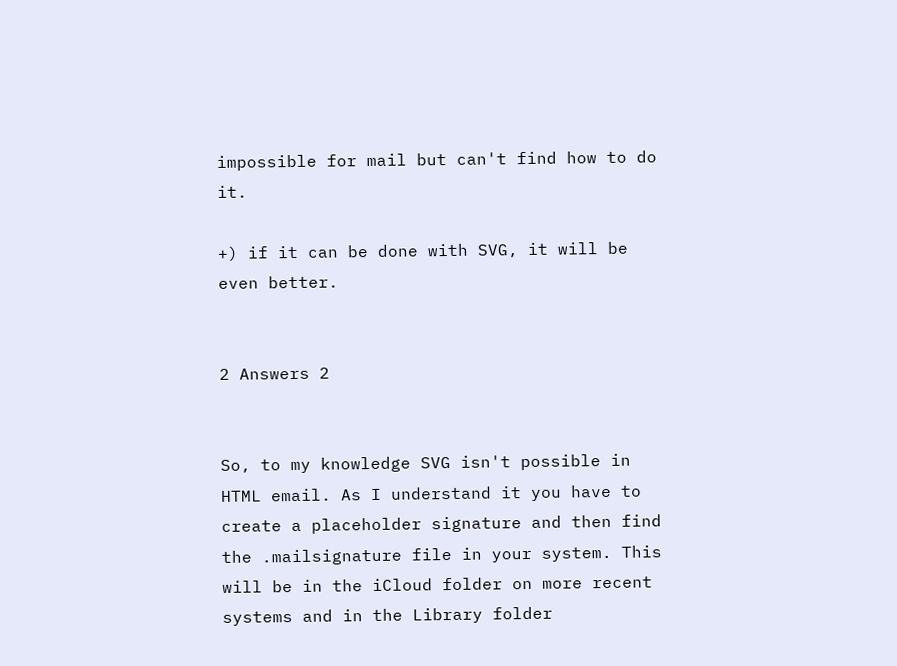impossible for mail but can't find how to do it.

+) if it can be done with SVG, it will be even better.


2 Answers 2


So, to my knowledge SVG isn't possible in HTML email. As I understand it you have to create a placeholder signature and then find the .mailsignature file in your system. This will be in the iCloud folder on more recent systems and in the Library folder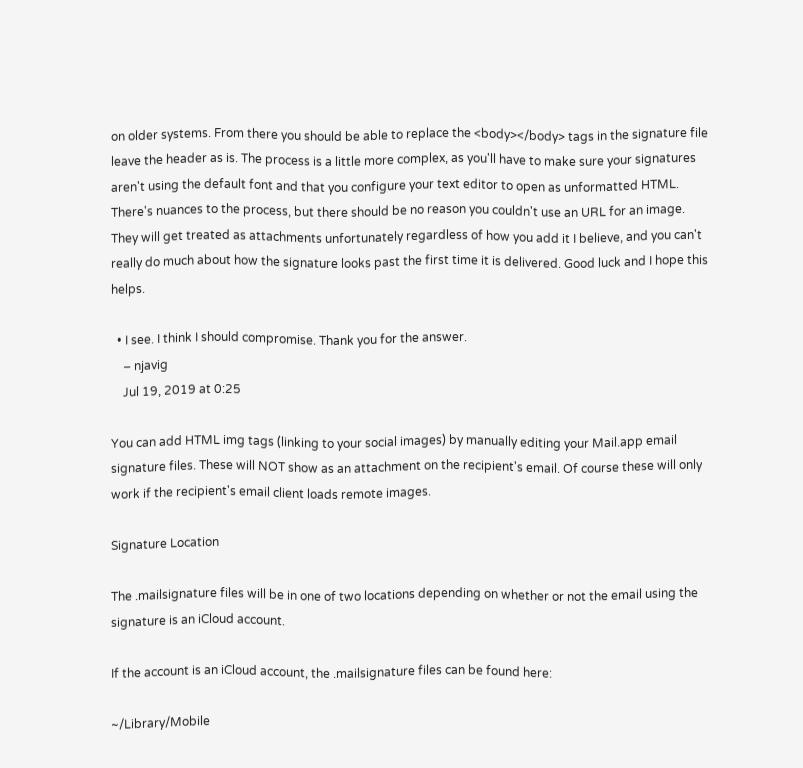on older systems. From there you should be able to replace the <body></body> tags in the signature file leave the header as is. The process is a little more complex, as you'll have to make sure your signatures aren't using the default font and that you configure your text editor to open as unformatted HTML. There's nuances to the process, but there should be no reason you couldn't use an URL for an image. They will get treated as attachments unfortunately regardless of how you add it I believe, and you can't really do much about how the signature looks past the first time it is delivered. Good luck and I hope this helps.

  • I see. I think I should compromise. Thank you for the answer.
    – njavig
    Jul 19, 2019 at 0:25

You can add HTML img tags (linking to your social images) by manually editing your Mail.app email signature files. These will NOT show as an attachment on the recipient's email. Of course these will only work if the recipient's email client loads remote images.

Signature Location

The .mailsignature files will be in one of two locations depending on whether or not the email using the signature is an iCloud account.

If the account is an iCloud account, the .mailsignature files can be found here:

~/Library/Mobile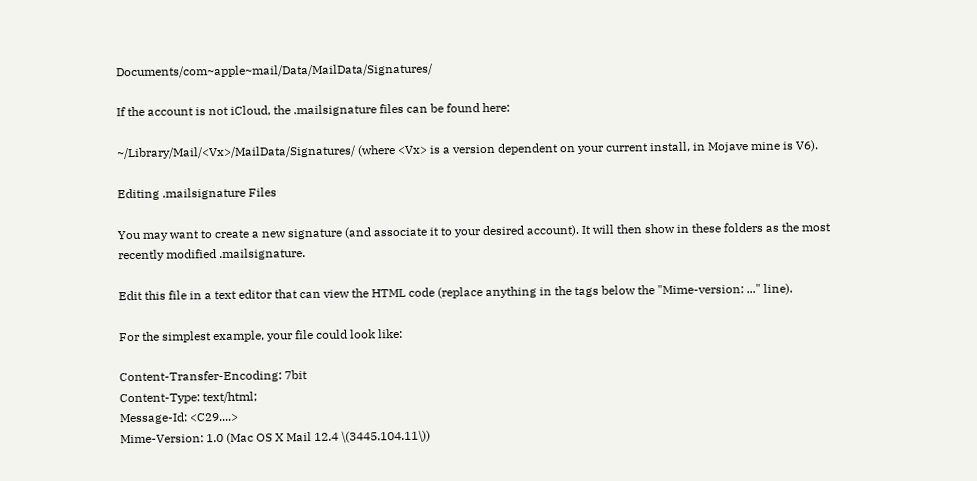Documents/com~apple~mail/Data/MailData/Signatures/

If the account is not iCloud, the .mailsignature files can be found here:

~/Library/Mail/<Vx>/MailData/Signatures/ (where <Vx> is a version dependent on your current install, in Mojave mine is V6).

Editing .mailsignature Files

You may want to create a new signature (and associate it to your desired account). It will then show in these folders as the most recently modified .mailsignature.

Edit this file in a text editor that can view the HTML code (replace anything in the tags below the "Mime-version: ..." line).

For the simplest example, your file could look like:

Content-Transfer-Encoding: 7bit
Content-Type: text/html;
Message-Id: <C29....>
Mime-Version: 1.0 (Mac OS X Mail 12.4 \(3445.104.11\))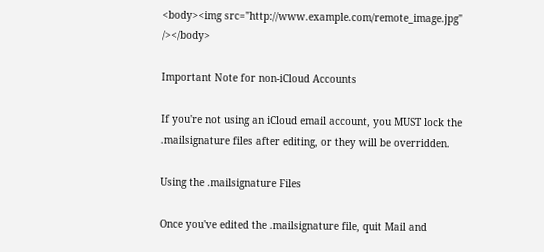<body><img src="http://www.example.com/remote_image.jpg" /></body>

Important Note for non-iCloud Accounts

If you're not using an iCloud email account, you MUST lock the .mailsignature files after editing, or they will be overridden.

Using the .mailsignature Files

Once you've edited the .mailsignature file, quit Mail and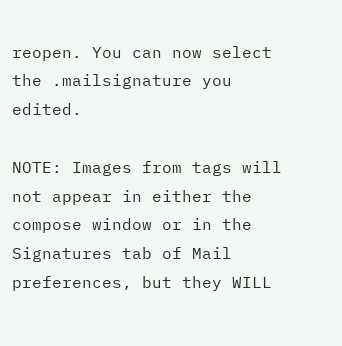reopen. You can now select the .mailsignature you edited.

NOTE: Images from tags will not appear in either the compose window or in the Signatures tab of Mail preferences, but they WILL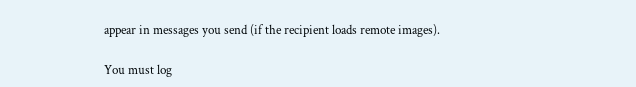appear in messages you send (if the recipient loads remote images).

You must log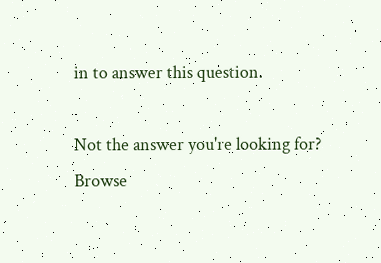in to answer this question.

Not the answer you're looking for? Browse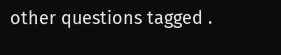other questions tagged .